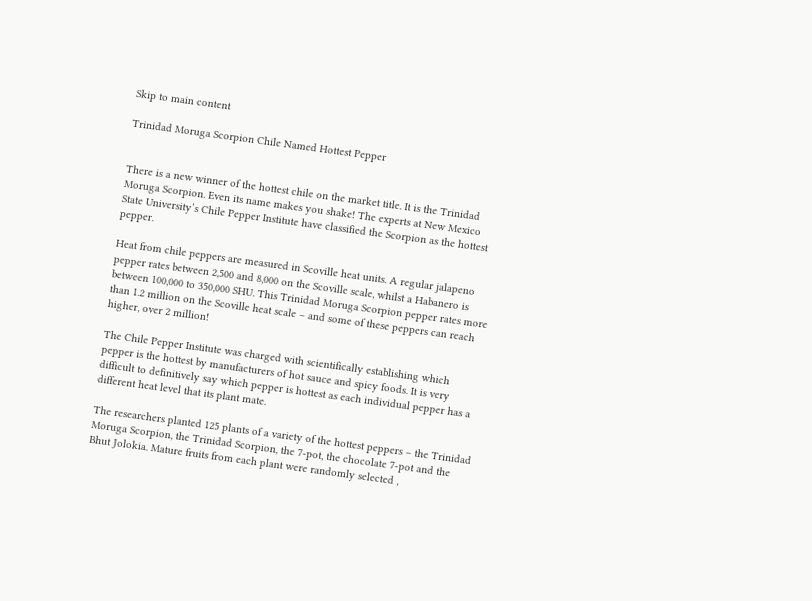Skip to main content

Trinidad Moruga Scorpion Chile Named Hottest Pepper


There is a new winner of the hottest chile on the market title. It is the Trinidad Moruga Scorpion. Even its name makes you shake! The experts at New Mexico State University’s Chile Pepper Institute have classified the Scorpion as the hottest pepper.

Heat from chile peppers are measured in Scoville heat units. A regular jalapeno pepper rates between 2,500 and 8,000 on the Scoville scale, whilst a Habanero is between 100,000 to 350,000 SHU. This Trinidad Moruga Scorpion pepper rates more than 1.2 million on the Scoville heat scale – and some of these peppers can reach higher, over 2 million!

The Chile Pepper Institute was charged with scientifically establishing which pepper is the hottest by manufacturers of hot sauce and spicy foods. It is very difficult to definitively say which pepper is hottest as each individual pepper has a different heat level that its plant mate.

The researchers planted 125 plants of a variety of the hottest peppers – the Trinidad Moruga Scorpion, the Trinidad Scorpion, the 7-pot, the chocolate 7-pot and the Bhut Jolokia. Mature fruits from each plant were randomly selected ,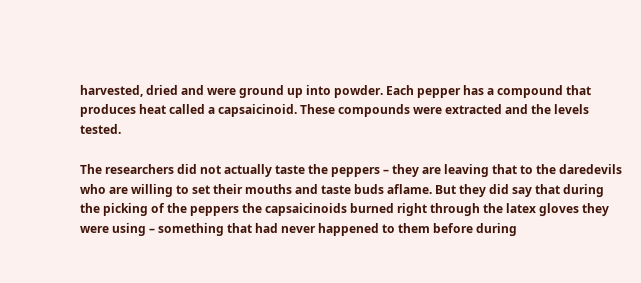harvested, dried and were ground up into powder. Each pepper has a compound that produces heat called a capsaicinoid. These compounds were extracted and the levels tested.

The researchers did not actually taste the peppers – they are leaving that to the daredevils who are willing to set their mouths and taste buds aflame. But they did say that during the picking of the peppers the capsaicinoids burned right through the latex gloves they were using – something that had never happened to them before during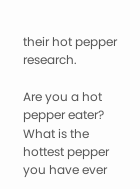their hot pepper research.

Are you a hot pepper eater? What is the hottest pepper you have ever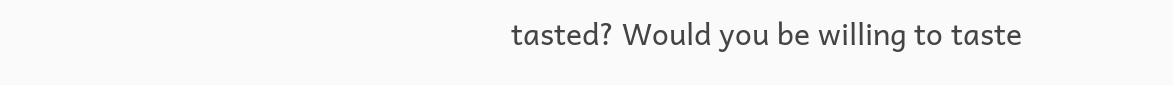tasted? Would you be willing to taste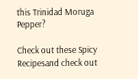this Trinidad Moruga Pepper?

Check out these Spicy Recipesand check out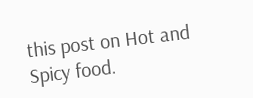this post on Hot and Spicy food.